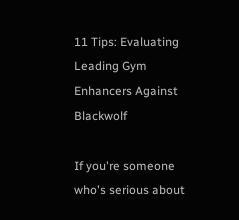11 Tips: Evaluating Leading Gym Enhancers Against Blackwolf

If you're someone who's serious about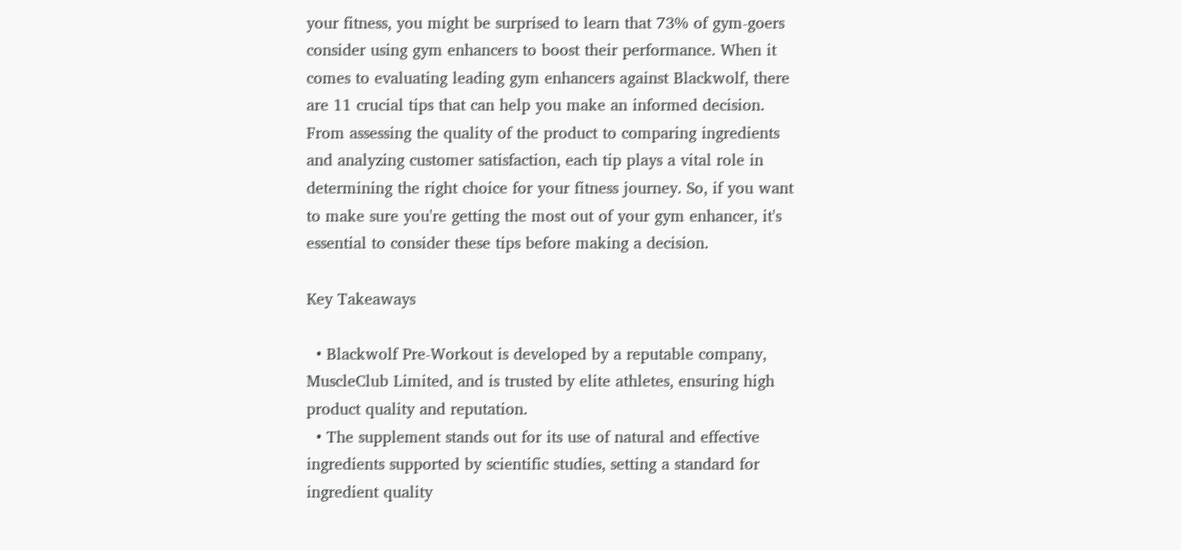your fitness, you might be surprised to learn that 73% of gym-goers consider using gym enhancers to boost their performance. When it comes to evaluating leading gym enhancers against Blackwolf, there are 11 crucial tips that can help you make an informed decision. From assessing the quality of the product to comparing ingredients and analyzing customer satisfaction, each tip plays a vital role in determining the right choice for your fitness journey. So, if you want to make sure you're getting the most out of your gym enhancer, it's essential to consider these tips before making a decision.

Key Takeaways

  • Blackwolf Pre-Workout is developed by a reputable company, MuscleClub Limited, and is trusted by elite athletes, ensuring high product quality and reputation.
  • The supplement stands out for its use of natural and effective ingredients supported by scientific studies, setting a standard for ingredient quality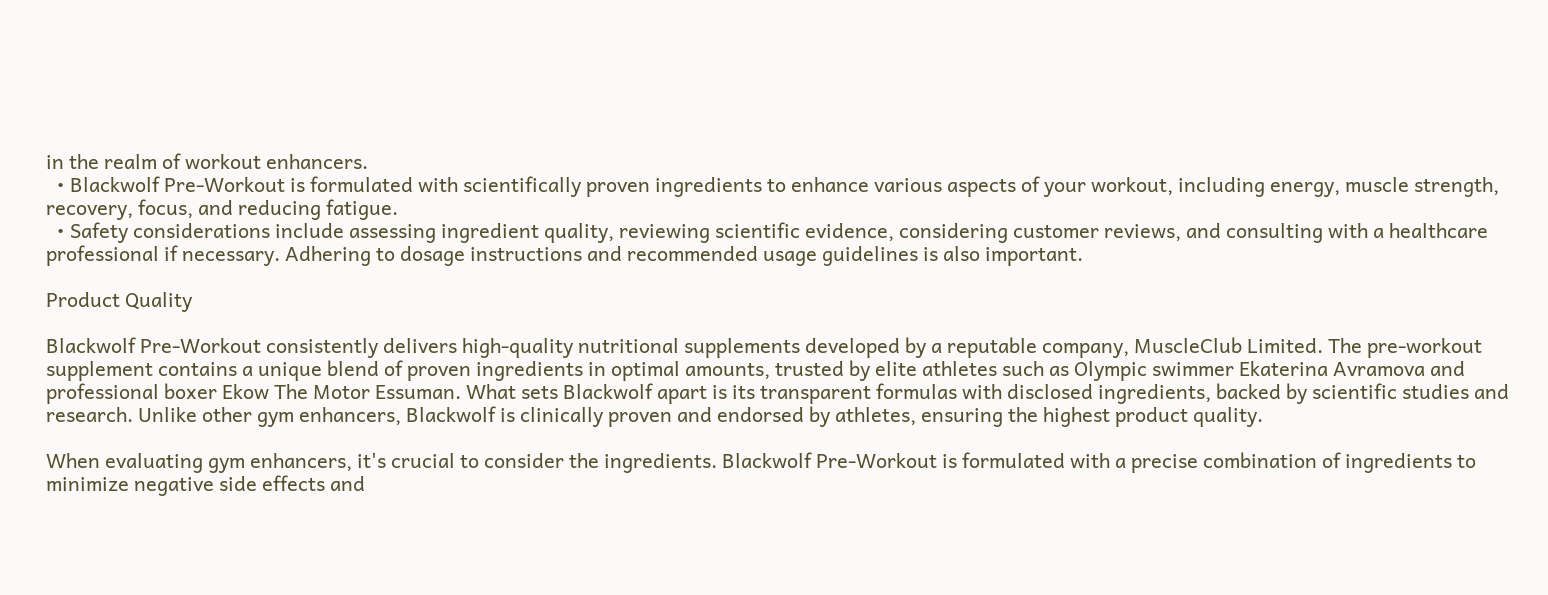in the realm of workout enhancers.
  • Blackwolf Pre-Workout is formulated with scientifically proven ingredients to enhance various aspects of your workout, including energy, muscle strength, recovery, focus, and reducing fatigue.
  • Safety considerations include assessing ingredient quality, reviewing scientific evidence, considering customer reviews, and consulting with a healthcare professional if necessary. Adhering to dosage instructions and recommended usage guidelines is also important.

Product Quality

Blackwolf Pre-Workout consistently delivers high-quality nutritional supplements developed by a reputable company, MuscleClub Limited. The pre-workout supplement contains a unique blend of proven ingredients in optimal amounts, trusted by elite athletes such as Olympic swimmer Ekaterina Avramova and professional boxer Ekow The Motor Essuman. What sets Blackwolf apart is its transparent formulas with disclosed ingredients, backed by scientific studies and research. Unlike other gym enhancers, Blackwolf is clinically proven and endorsed by athletes, ensuring the highest product quality.

When evaluating gym enhancers, it's crucial to consider the ingredients. Blackwolf Pre-Workout is formulated with a precise combination of ingredients to minimize negative side effects and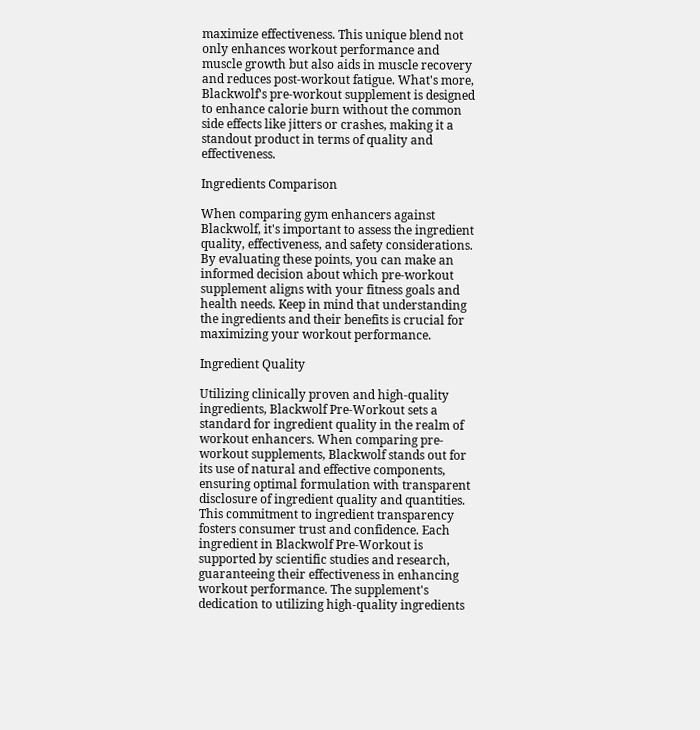maximize effectiveness. This unique blend not only enhances workout performance and muscle growth but also aids in muscle recovery and reduces post-workout fatigue. What's more, Blackwolf's pre-workout supplement is designed to enhance calorie burn without the common side effects like jitters or crashes, making it a standout product in terms of quality and effectiveness.

Ingredients Comparison

When comparing gym enhancers against Blackwolf, it's important to assess the ingredient quality, effectiveness, and safety considerations. By evaluating these points, you can make an informed decision about which pre-workout supplement aligns with your fitness goals and health needs. Keep in mind that understanding the ingredients and their benefits is crucial for maximizing your workout performance.

Ingredient Quality

Utilizing clinically proven and high-quality ingredients, Blackwolf Pre-Workout sets a standard for ingredient quality in the realm of workout enhancers. When comparing pre-workout supplements, Blackwolf stands out for its use of natural and effective components, ensuring optimal formulation with transparent disclosure of ingredient quality and quantities. This commitment to ingredient transparency fosters consumer trust and confidence. Each ingredient in Blackwolf Pre-Workout is supported by scientific studies and research, guaranteeing their effectiveness in enhancing workout performance. The supplement's dedication to utilizing high-quality ingredients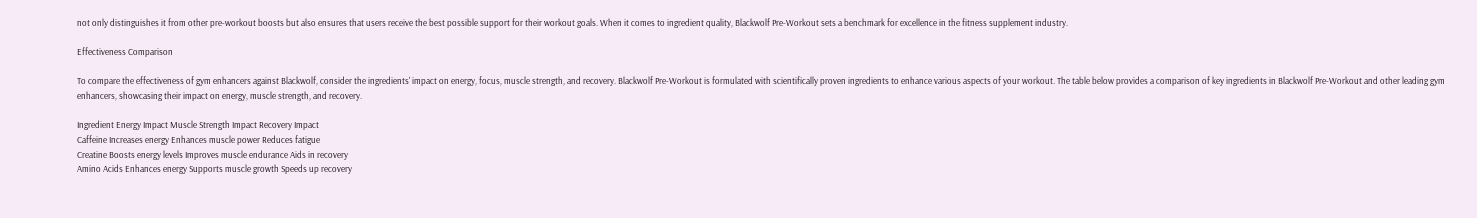not only distinguishes it from other pre-workout boosts but also ensures that users receive the best possible support for their workout goals. When it comes to ingredient quality, Blackwolf Pre-Workout sets a benchmark for excellence in the fitness supplement industry.

Effectiveness Comparison

To compare the effectiveness of gym enhancers against Blackwolf, consider the ingredients' impact on energy, focus, muscle strength, and recovery. Blackwolf Pre-Workout is formulated with scientifically proven ingredients to enhance various aspects of your workout. The table below provides a comparison of key ingredients in Blackwolf Pre-Workout and other leading gym enhancers, showcasing their impact on energy, muscle strength, and recovery.

Ingredient Energy Impact Muscle Strength Impact Recovery Impact
Caffeine Increases energy Enhances muscle power Reduces fatigue
Creatine Boosts energy levels Improves muscle endurance Aids in recovery
Amino Acids Enhances energy Supports muscle growth Speeds up recovery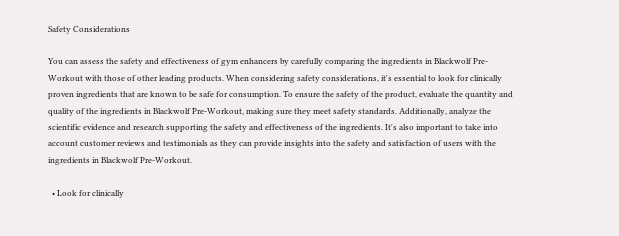Safety Considerations

You can assess the safety and effectiveness of gym enhancers by carefully comparing the ingredients in Blackwolf Pre-Workout with those of other leading products. When considering safety considerations, it's essential to look for clinically proven ingredients that are known to be safe for consumption. To ensure the safety of the product, evaluate the quantity and quality of the ingredients in Blackwolf Pre-Workout, making sure they meet safety standards. Additionally, analyze the scientific evidence and research supporting the safety and effectiveness of the ingredients. It's also important to take into account customer reviews and testimonials as they can provide insights into the safety and satisfaction of users with the ingredients in Blackwolf Pre-Workout.

  • Look for clinically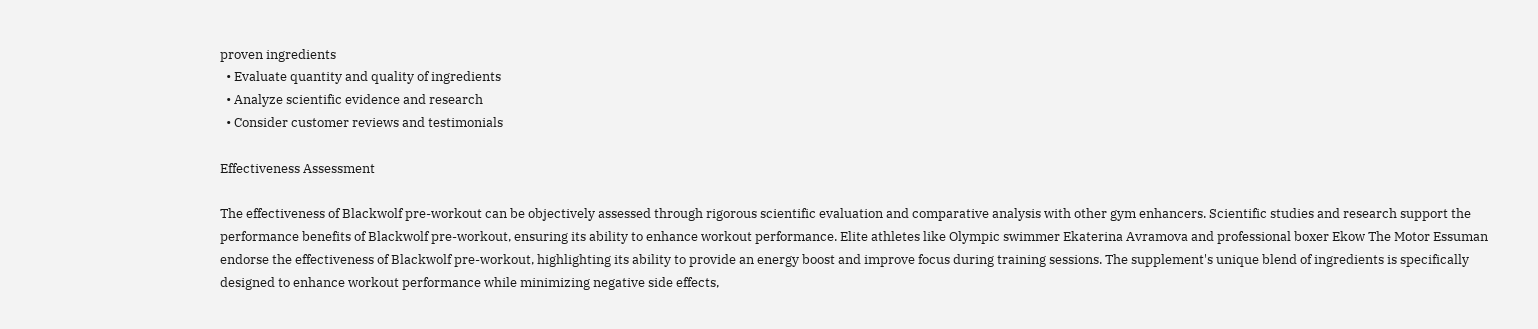proven ingredients
  • Evaluate quantity and quality of ingredients
  • Analyze scientific evidence and research
  • Consider customer reviews and testimonials

Effectiveness Assessment

The effectiveness of Blackwolf pre-workout can be objectively assessed through rigorous scientific evaluation and comparative analysis with other gym enhancers. Scientific studies and research support the performance benefits of Blackwolf pre-workout, ensuring its ability to enhance workout performance. Elite athletes like Olympic swimmer Ekaterina Avramova and professional boxer Ekow The Motor Essuman endorse the effectiveness of Blackwolf pre-workout, highlighting its ability to provide an energy boost and improve focus during training sessions. The supplement's unique blend of ingredients is specifically designed to enhance workout performance while minimizing negative side effects,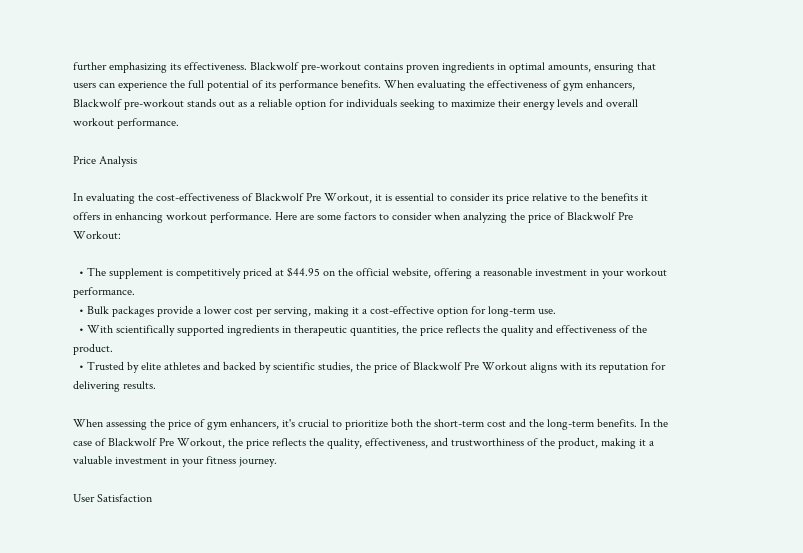further emphasizing its effectiveness. Blackwolf pre-workout contains proven ingredients in optimal amounts, ensuring that users can experience the full potential of its performance benefits. When evaluating the effectiveness of gym enhancers, Blackwolf pre-workout stands out as a reliable option for individuals seeking to maximize their energy levels and overall workout performance.

Price Analysis

In evaluating the cost-effectiveness of Blackwolf Pre Workout, it is essential to consider its price relative to the benefits it offers in enhancing workout performance. Here are some factors to consider when analyzing the price of Blackwolf Pre Workout:

  • The supplement is competitively priced at $44.95 on the official website, offering a reasonable investment in your workout performance.
  • Bulk packages provide a lower cost per serving, making it a cost-effective option for long-term use.
  • With scientifically supported ingredients in therapeutic quantities, the price reflects the quality and effectiveness of the product.
  • Trusted by elite athletes and backed by scientific studies, the price of Blackwolf Pre Workout aligns with its reputation for delivering results.

When assessing the price of gym enhancers, it's crucial to prioritize both the short-term cost and the long-term benefits. In the case of Blackwolf Pre Workout, the price reflects the quality, effectiveness, and trustworthiness of the product, making it a valuable investment in your fitness journey.

User Satisfaction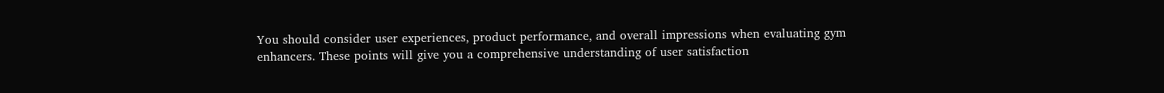You should consider user experiences, product performance, and overall impressions when evaluating gym enhancers. These points will give you a comprehensive understanding of user satisfaction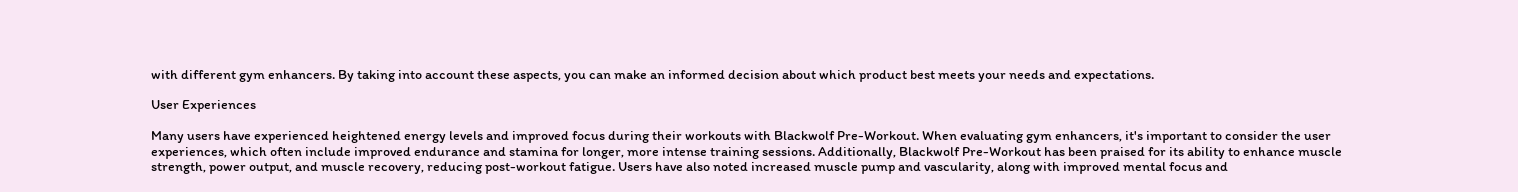with different gym enhancers. By taking into account these aspects, you can make an informed decision about which product best meets your needs and expectations.

User Experiences

Many users have experienced heightened energy levels and improved focus during their workouts with Blackwolf Pre-Workout. When evaluating gym enhancers, it's important to consider the user experiences, which often include improved endurance and stamina for longer, more intense training sessions. Additionally, Blackwolf Pre-Workout has been praised for its ability to enhance muscle strength, power output, and muscle recovery, reducing post-workout fatigue. Users have also noted increased muscle pump and vascularity, along with improved mental focus and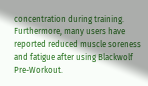concentration during training. Furthermore, many users have reported reduced muscle soreness and fatigue after using Blackwolf Pre-Workout.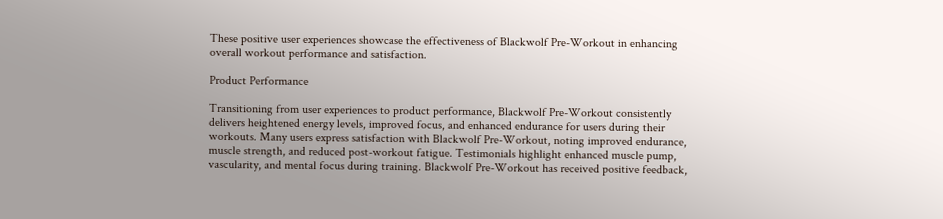These positive user experiences showcase the effectiveness of Blackwolf Pre-Workout in enhancing overall workout performance and satisfaction.

Product Performance

Transitioning from user experiences to product performance, Blackwolf Pre-Workout consistently delivers heightened energy levels, improved focus, and enhanced endurance for users during their workouts. Many users express satisfaction with Blackwolf Pre-Workout, noting improved endurance, muscle strength, and reduced post-workout fatigue. Testimonials highlight enhanced muscle pump, vascularity, and mental focus during training. Blackwolf Pre-Workout has received positive feedback,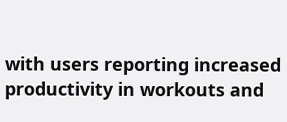with users reporting increased productivity in workouts and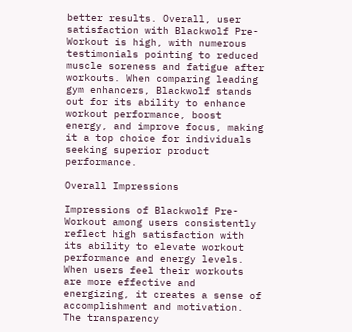better results. Overall, user satisfaction with Blackwolf Pre-Workout is high, with numerous testimonials pointing to reduced muscle soreness and fatigue after workouts. When comparing leading gym enhancers, Blackwolf stands out for its ability to enhance workout performance, boost energy, and improve focus, making it a top choice for individuals seeking superior product performance.

Overall Impressions

Impressions of Blackwolf Pre-Workout among users consistently reflect high satisfaction with its ability to elevate workout performance and energy levels. When users feel their workouts are more effective and energizing, it creates a sense of accomplishment and motivation. The transparency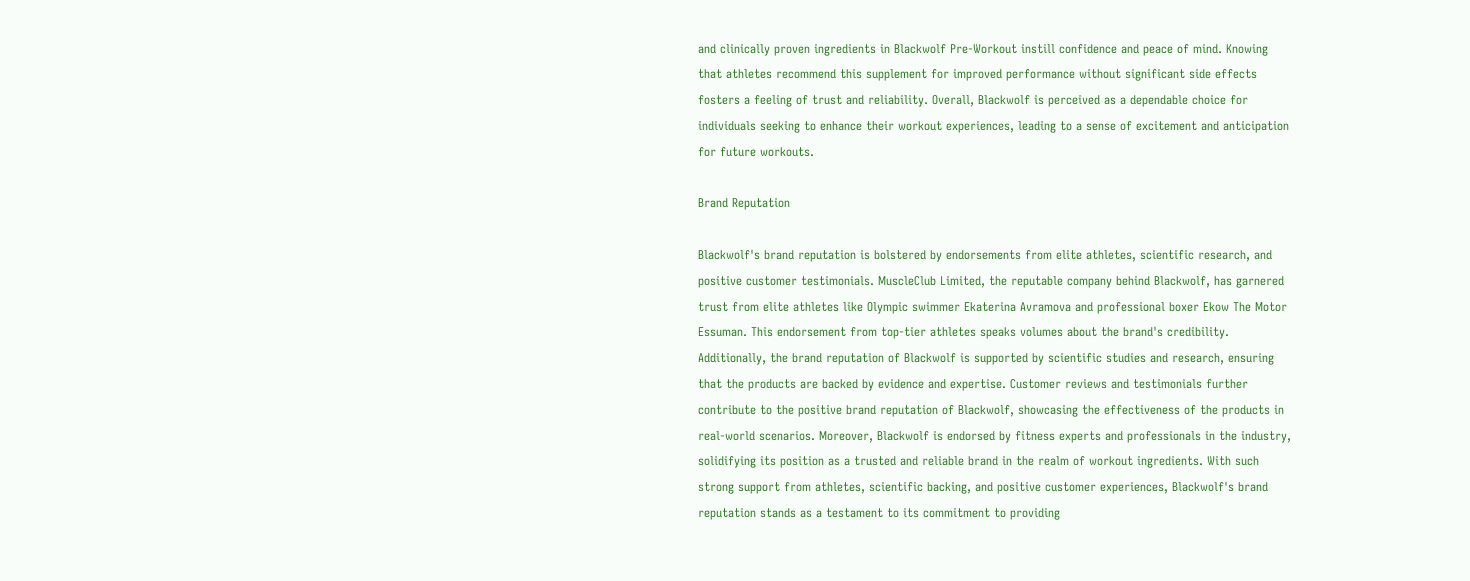and clinically proven ingredients in Blackwolf Pre-Workout instill confidence and peace of mind. Knowing that athletes recommend this supplement for improved performance without significant side effects fosters a feeling of trust and reliability. Overall, Blackwolf is perceived as a dependable choice for individuals seeking to enhance their workout experiences, leading to a sense of excitement and anticipation for future workouts.

Brand Reputation

Blackwolf's brand reputation is bolstered by endorsements from elite athletes, scientific research, and positive customer testimonials. MuscleClub Limited, the reputable company behind Blackwolf, has garnered trust from elite athletes like Olympic swimmer Ekaterina Avramova and professional boxer Ekow The Motor Essuman. This endorsement from top-tier athletes speaks volumes about the brand's credibility. Additionally, the brand reputation of Blackwolf is supported by scientific studies and research, ensuring that the products are backed by evidence and expertise. Customer reviews and testimonials further contribute to the positive brand reputation of Blackwolf, showcasing the effectiveness of the products in real-world scenarios. Moreover, Blackwolf is endorsed by fitness experts and professionals in the industry, solidifying its position as a trusted and reliable brand in the realm of workout ingredients. With such strong support from athletes, scientific backing, and positive customer experiences, Blackwolf's brand reputation stands as a testament to its commitment to providing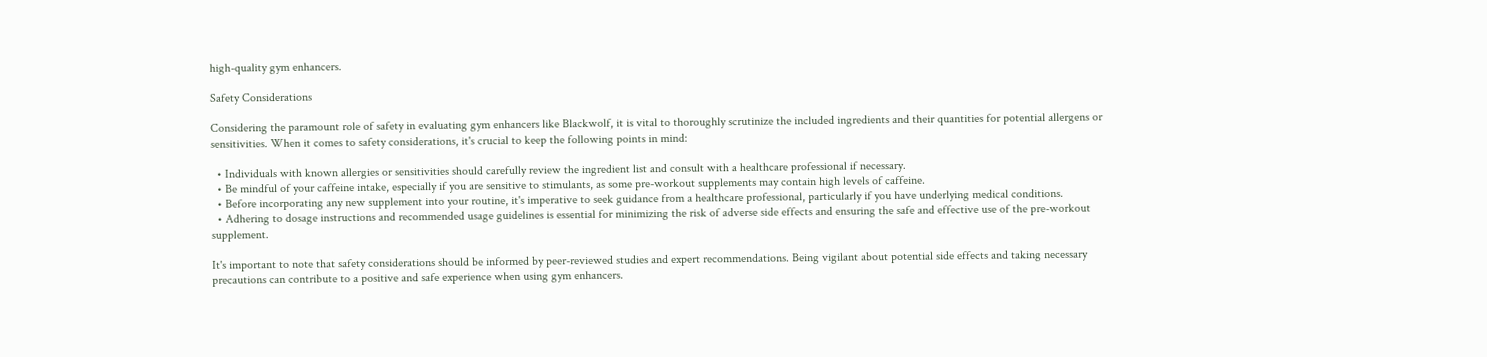high-quality gym enhancers.

Safety Considerations

Considering the paramount role of safety in evaluating gym enhancers like Blackwolf, it is vital to thoroughly scrutinize the included ingredients and their quantities for potential allergens or sensitivities. When it comes to safety considerations, it's crucial to keep the following points in mind:

  • Individuals with known allergies or sensitivities should carefully review the ingredient list and consult with a healthcare professional if necessary.
  • Be mindful of your caffeine intake, especially if you are sensitive to stimulants, as some pre-workout supplements may contain high levels of caffeine.
  • Before incorporating any new supplement into your routine, it's imperative to seek guidance from a healthcare professional, particularly if you have underlying medical conditions.
  • Adhering to dosage instructions and recommended usage guidelines is essential for minimizing the risk of adverse side effects and ensuring the safe and effective use of the pre-workout supplement.

It's important to note that safety considerations should be informed by peer-reviewed studies and expert recommendations. Being vigilant about potential side effects and taking necessary precautions can contribute to a positive and safe experience when using gym enhancers.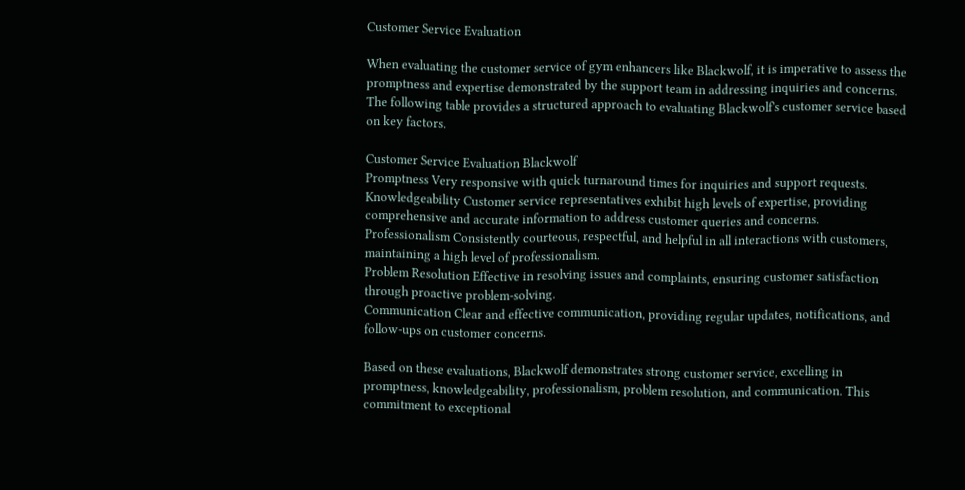Customer Service Evaluation

When evaluating the customer service of gym enhancers like Blackwolf, it is imperative to assess the promptness and expertise demonstrated by the support team in addressing inquiries and concerns. The following table provides a structured approach to evaluating Blackwolf's customer service based on key factors.

Customer Service Evaluation Blackwolf
Promptness Very responsive with quick turnaround times for inquiries and support requests.
Knowledgeability Customer service representatives exhibit high levels of expertise, providing comprehensive and accurate information to address customer queries and concerns.
Professionalism Consistently courteous, respectful, and helpful in all interactions with customers, maintaining a high level of professionalism.
Problem Resolution Effective in resolving issues and complaints, ensuring customer satisfaction through proactive problem-solving.
Communication Clear and effective communication, providing regular updates, notifications, and follow-ups on customer concerns.

Based on these evaluations, Blackwolf demonstrates strong customer service, excelling in promptness, knowledgeability, professionalism, problem resolution, and communication. This commitment to exceptional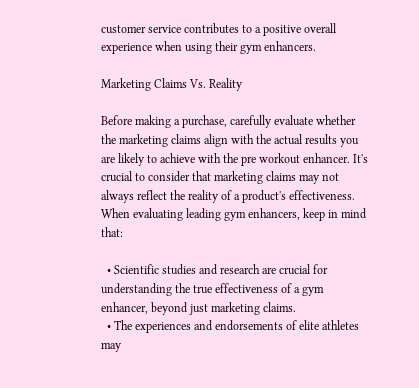customer service contributes to a positive overall experience when using their gym enhancers.

Marketing Claims Vs. Reality

Before making a purchase, carefully evaluate whether the marketing claims align with the actual results you are likely to achieve with the pre workout enhancer. It's crucial to consider that marketing claims may not always reflect the reality of a product's effectiveness. When evaluating leading gym enhancers, keep in mind that:

  • Scientific studies and research are crucial for understanding the true effectiveness of a gym enhancer, beyond just marketing claims.
  • The experiences and endorsements of elite athletes may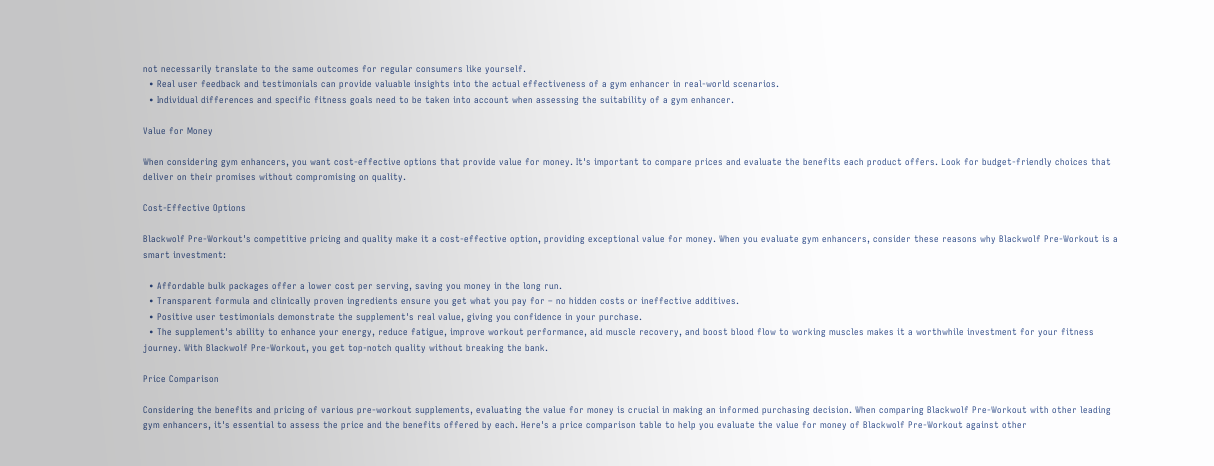not necessarily translate to the same outcomes for regular consumers like yourself.
  • Real user feedback and testimonials can provide valuable insights into the actual effectiveness of a gym enhancer in real-world scenarios.
  • Individual differences and specific fitness goals need to be taken into account when assessing the suitability of a gym enhancer.

Value for Money

When considering gym enhancers, you want cost-effective options that provide value for money. It's important to compare prices and evaluate the benefits each product offers. Look for budget-friendly choices that deliver on their promises without compromising on quality.

Cost-Effective Options

Blackwolf Pre-Workout's competitive pricing and quality make it a cost-effective option, providing exceptional value for money. When you evaluate gym enhancers, consider these reasons why Blackwolf Pre-Workout is a smart investment:

  • Affordable bulk packages offer a lower cost per serving, saving you money in the long run.
  • Transparent formula and clinically proven ingredients ensure you get what you pay for – no hidden costs or ineffective additives.
  • Positive user testimonials demonstrate the supplement's real value, giving you confidence in your purchase.
  • The supplement's ability to enhance your energy, reduce fatigue, improve workout performance, aid muscle recovery, and boost blood flow to working muscles makes it a worthwhile investment for your fitness journey. With Blackwolf Pre-Workout, you get top-notch quality without breaking the bank.

Price Comparison

Considering the benefits and pricing of various pre-workout supplements, evaluating the value for money is crucial in making an informed purchasing decision. When comparing Blackwolf Pre-Workout with other leading gym enhancers, it's essential to assess the price and the benefits offered by each. Here's a price comparison table to help you evaluate the value for money of Blackwolf Pre-Workout against other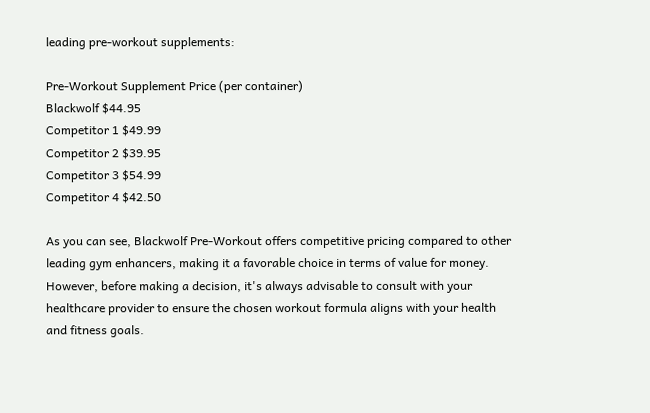leading pre-workout supplements:

Pre-Workout Supplement Price (per container)
Blackwolf $44.95
Competitor 1 $49.99
Competitor 2 $39.95
Competitor 3 $54.99
Competitor 4 $42.50

As you can see, Blackwolf Pre-Workout offers competitive pricing compared to other leading gym enhancers, making it a favorable choice in terms of value for money. However, before making a decision, it's always advisable to consult with your healthcare provider to ensure the chosen workout formula aligns with your health and fitness goals.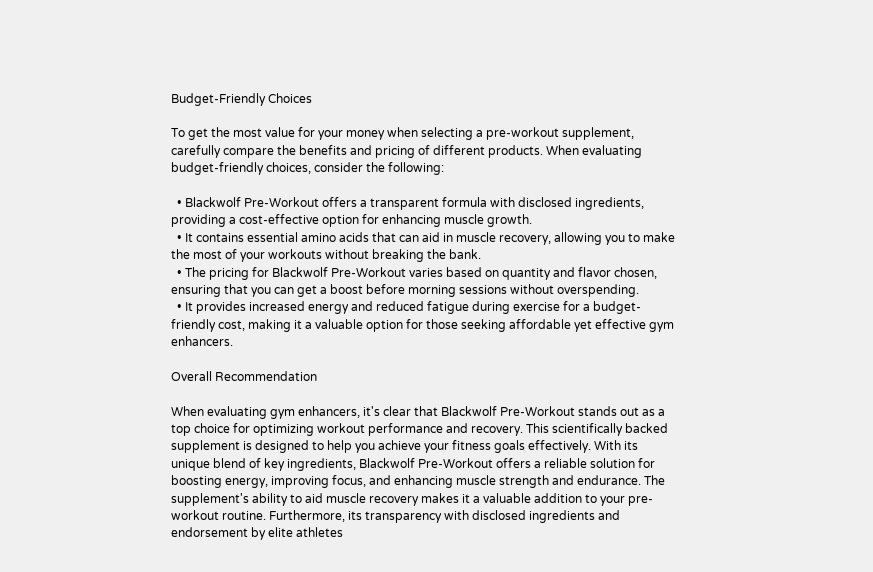Budget-Friendly Choices

To get the most value for your money when selecting a pre-workout supplement, carefully compare the benefits and pricing of different products. When evaluating budget-friendly choices, consider the following:

  • Blackwolf Pre-Workout offers a transparent formula with disclosed ingredients, providing a cost-effective option for enhancing muscle growth.
  • It contains essential amino acids that can aid in muscle recovery, allowing you to make the most of your workouts without breaking the bank.
  • The pricing for Blackwolf Pre-Workout varies based on quantity and flavor chosen, ensuring that you can get a boost before morning sessions without overspending.
  • It provides increased energy and reduced fatigue during exercise for a budget-friendly cost, making it a valuable option for those seeking affordable yet effective gym enhancers.

Overall Recommendation

When evaluating gym enhancers, it's clear that Blackwolf Pre-Workout stands out as a top choice for optimizing workout performance and recovery. This scientifically backed supplement is designed to help you achieve your fitness goals effectively. With its unique blend of key ingredients, Blackwolf Pre-Workout offers a reliable solution for boosting energy, improving focus, and enhancing muscle strength and endurance. The supplement's ability to aid muscle recovery makes it a valuable addition to your pre-workout routine. Furthermore, its transparency with disclosed ingredients and endorsement by elite athletes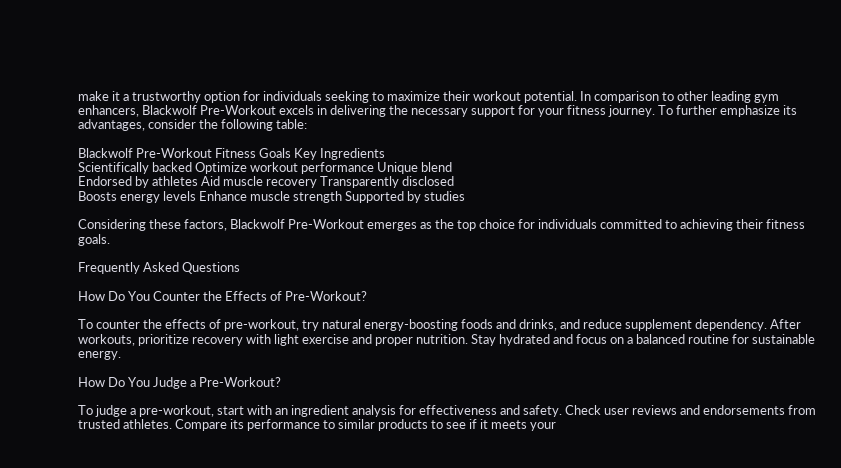make it a trustworthy option for individuals seeking to maximize their workout potential. In comparison to other leading gym enhancers, Blackwolf Pre-Workout excels in delivering the necessary support for your fitness journey. To further emphasize its advantages, consider the following table:

Blackwolf Pre-Workout Fitness Goals Key Ingredients
Scientifically backed Optimize workout performance Unique blend
Endorsed by athletes Aid muscle recovery Transparently disclosed
Boosts energy levels Enhance muscle strength Supported by studies

Considering these factors, Blackwolf Pre-Workout emerges as the top choice for individuals committed to achieving their fitness goals.

Frequently Asked Questions

How Do You Counter the Effects of Pre-Workout?

To counter the effects of pre-workout, try natural energy-boosting foods and drinks, and reduce supplement dependency. After workouts, prioritize recovery with light exercise and proper nutrition. Stay hydrated and focus on a balanced routine for sustainable energy.

How Do You Judge a Pre-Workout?

To judge a pre-workout, start with an ingredient analysis for effectiveness and safety. Check user reviews and endorsements from trusted athletes. Compare its performance to similar products to see if it meets your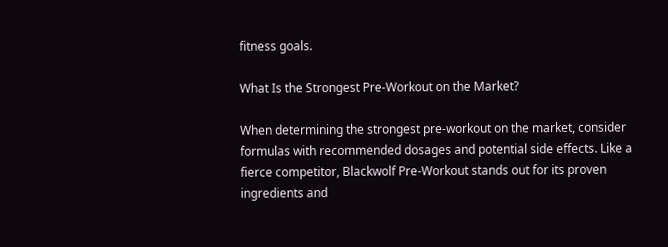fitness goals.

What Is the Strongest Pre-Workout on the Market?

When determining the strongest pre-workout on the market, consider formulas with recommended dosages and potential side effects. Like a fierce competitor, Blackwolf Pre-Workout stands out for its proven ingredients and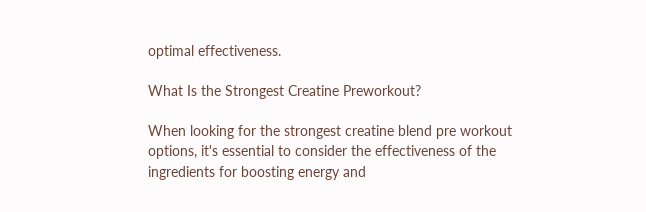optimal effectiveness.

What Is the Strongest Creatine Preworkout?

When looking for the strongest creatine blend pre workout options, it's essential to consider the effectiveness of the ingredients for boosting energy and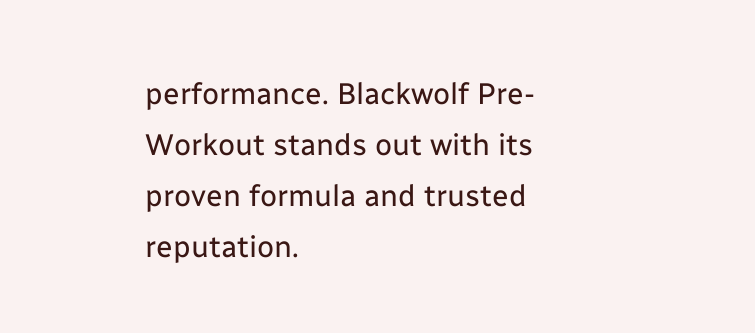performance. Blackwolf Pre-Workout stands out with its proven formula and trusted reputation.